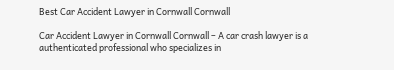Best Car Accident Lawyer in Cornwall Cornwall

Car Accident Lawyer in Cornwall Cornwall – A car crash lawyer is a authenticated professional who specializes in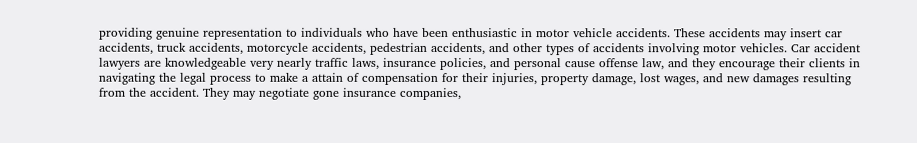providing genuine representation to individuals who have been enthusiastic in motor vehicle accidents. These accidents may insert car accidents, truck accidents, motorcycle accidents, pedestrian accidents, and other types of accidents involving motor vehicles. Car accident lawyers are knowledgeable very nearly traffic laws, insurance policies, and personal cause offense law, and they encourage their clients in navigating the legal process to make a attain of compensation for their injuries, property damage, lost wages, and new damages resulting from the accident. They may negotiate gone insurance companies,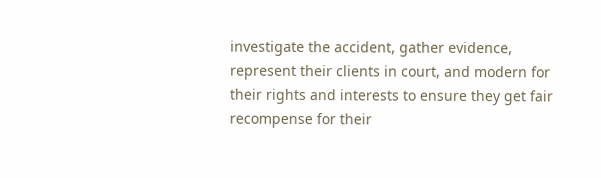investigate the accident, gather evidence, represent their clients in court, and modern for their rights and interests to ensure they get fair recompense for their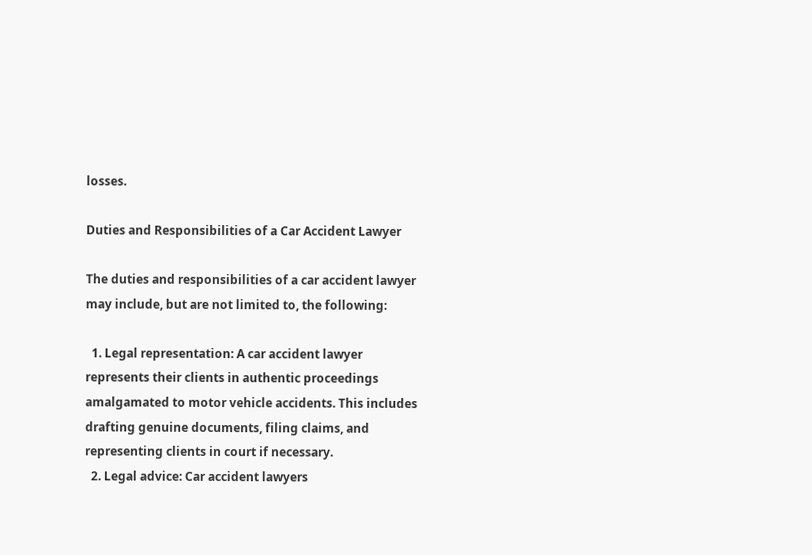losses.

Duties and Responsibilities of a Car Accident Lawyer

The duties and responsibilities of a car accident lawyer may include, but are not limited to, the following:

  1. Legal representation: A car accident lawyer represents their clients in authentic proceedings amalgamated to motor vehicle accidents. This includes drafting genuine documents, filing claims, and representing clients in court if necessary.
  2. Legal advice: Car accident lawyers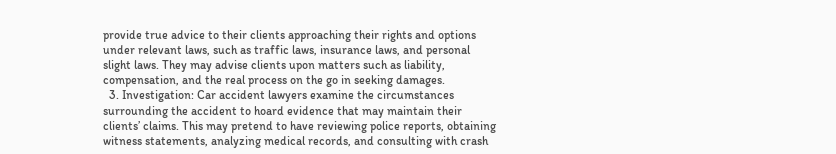provide true advice to their clients approaching their rights and options under relevant laws, such as traffic laws, insurance laws, and personal slight laws. They may advise clients upon matters such as liability, compensation, and the real process on the go in seeking damages.
  3. Investigation: Car accident lawyers examine the circumstances surrounding the accident to hoard evidence that may maintain their clients’ claims. This may pretend to have reviewing police reports, obtaining witness statements, analyzing medical records, and consulting with crash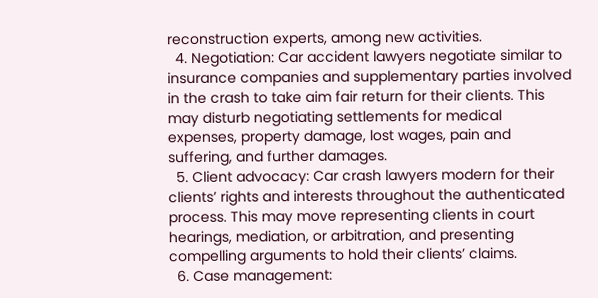reconstruction experts, among new activities.
  4. Negotiation: Car accident lawyers negotiate similar to insurance companies and supplementary parties involved in the crash to take aim fair return for their clients. This may disturb negotiating settlements for medical expenses, property damage, lost wages, pain and suffering, and further damages.
  5. Client advocacy: Car crash lawyers modern for their clients’ rights and interests throughout the authenticated process. This may move representing clients in court hearings, mediation, or arbitration, and presenting compelling arguments to hold their clients’ claims.
  6. Case management: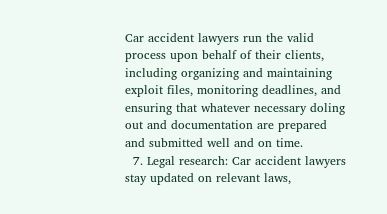Car accident lawyers run the valid process upon behalf of their clients, including organizing and maintaining exploit files, monitoring deadlines, and ensuring that whatever necessary doling out and documentation are prepared and submitted well and on time.
  7. Legal research: Car accident lawyers stay updated on relevant laws,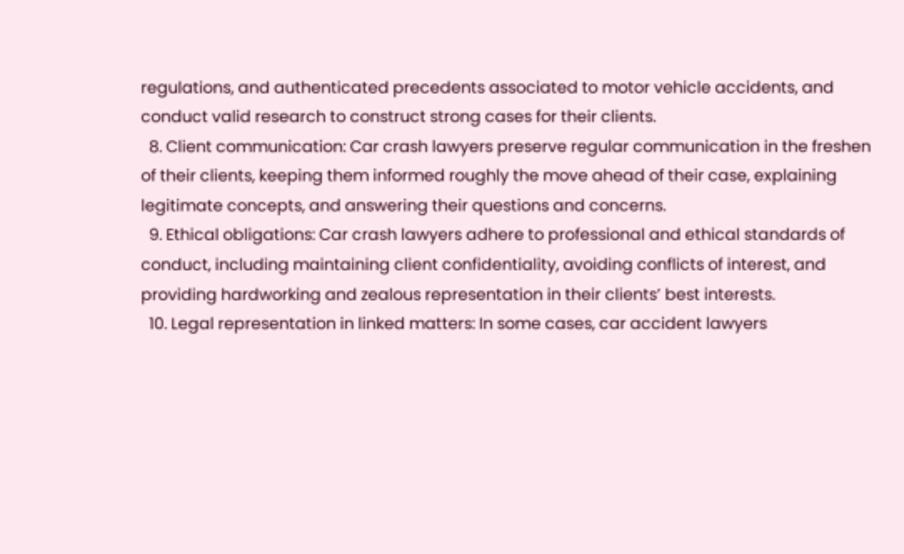regulations, and authenticated precedents associated to motor vehicle accidents, and conduct valid research to construct strong cases for their clients.
  8. Client communication: Car crash lawyers preserve regular communication in the freshen of their clients, keeping them informed roughly the move ahead of their case, explaining legitimate concepts, and answering their questions and concerns.
  9. Ethical obligations: Car crash lawyers adhere to professional and ethical standards of conduct, including maintaining client confidentiality, avoiding conflicts of interest, and providing hardworking and zealous representation in their clients’ best interests.
  10. Legal representation in linked matters: In some cases, car accident lawyers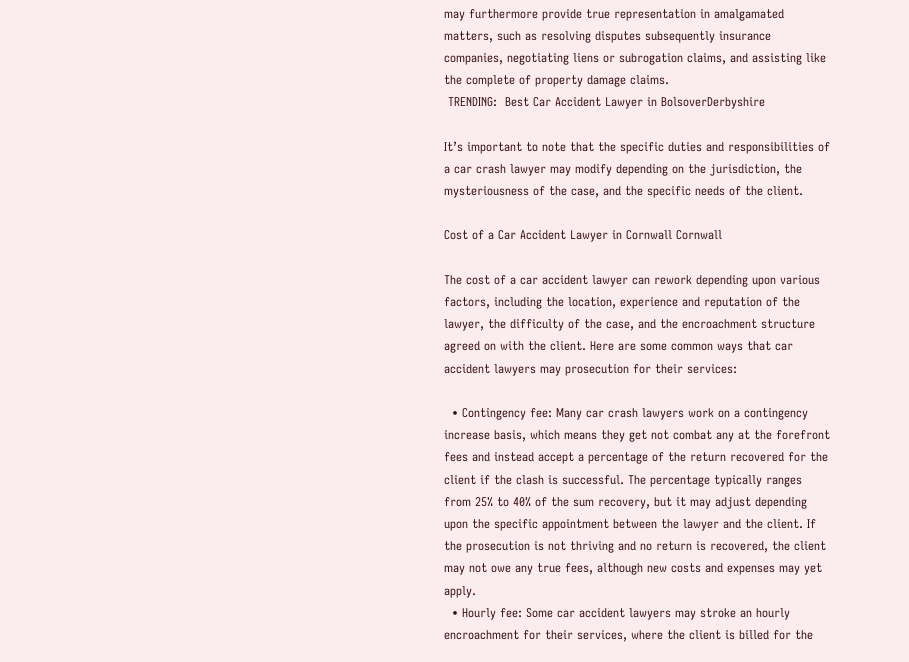may furthermore provide true representation in amalgamated matters, such as resolving disputes subsequently insurance companies, negotiating liens or subrogation claims, and assisting like the complete of property damage claims.
 TRENDING:  Best Car Accident Lawyer in BolsoverDerbyshire

It’s important to note that the specific duties and responsibilities of a car crash lawyer may modify depending on the jurisdiction, the mysteriousness of the case, and the specific needs of the client.

Cost of a Car Accident Lawyer in Cornwall Cornwall

The cost of a car accident lawyer can rework depending upon various factors, including the location, experience and reputation of the lawyer, the difficulty of the case, and the encroachment structure agreed on with the client. Here are some common ways that car accident lawyers may prosecution for their services:

  • Contingency fee: Many car crash lawyers work on a contingency increase basis, which means they get not combat any at the forefront fees and instead accept a percentage of the return recovered for the client if the clash is successful. The percentage typically ranges from 25% to 40% of the sum recovery, but it may adjust depending upon the specific appointment between the lawyer and the client. If the prosecution is not thriving and no return is recovered, the client may not owe any true fees, although new costs and expenses may yet apply.
  • Hourly fee: Some car accident lawyers may stroke an hourly encroachment for their services, where the client is billed for the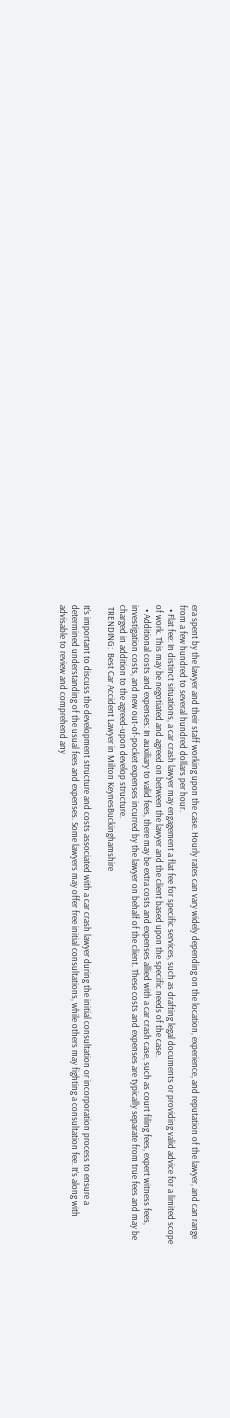era spent by the lawyer and their staff working upon the case. Hourly rates can vary widely depending on the location, experience, and reputation of the lawyer, and can range from a few hundred to several hundred dollars per hour.
  • Flat fee: In distinct situations, a car crash lawyer may engagement a flat fee for specific services, such as drafting legal documents or providing valid advice for a limited scope of work. This may be negotiated and agreed on between the lawyer and the client based upon the specific needs of the case.
  • Additional costs and expenses: In auxiliary to valid fees, there may be extra costs and expenses allied with a car crash case, such as court filing fees, expert witness fees, investigation costs, and new out-of-pocket expenses incurred by the lawyer on behalf of the client. These costs and expenses are typically separate from true fees and may be charged in addition to the agreed-upon develop structure.
 TRENDING:  Best Car Accident Lawyer in Milton KeynesBuckinghamshire

It’s important to discuss the development structure and costs associated with a car crash lawyer during the initial consultation or incorporation process to ensure a determined understanding of the usual fees and expenses. Some lawyers may offer free initial consultations, while others may fighting a consultation fee. It’s along with advisable to review and comprehend any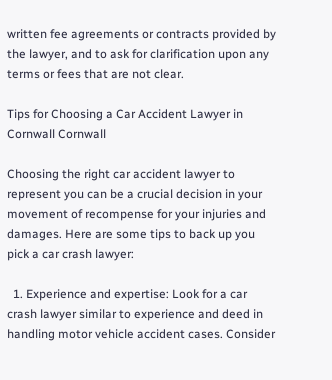written fee agreements or contracts provided by the lawyer, and to ask for clarification upon any terms or fees that are not clear.

Tips for Choosing a Car Accident Lawyer in Cornwall Cornwall

Choosing the right car accident lawyer to represent you can be a crucial decision in your movement of recompense for your injuries and damages. Here are some tips to back up you pick a car crash lawyer:

  1. Experience and expertise: Look for a car crash lawyer similar to experience and deed in handling motor vehicle accident cases. Consider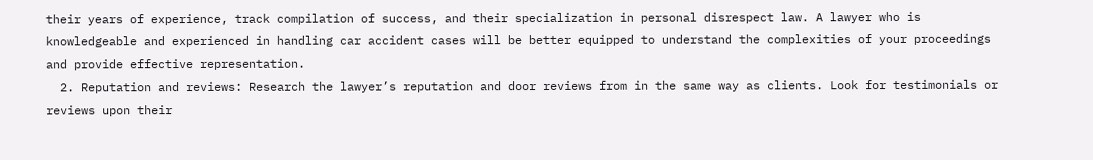their years of experience, track compilation of success, and their specialization in personal disrespect law. A lawyer who is knowledgeable and experienced in handling car accident cases will be better equipped to understand the complexities of your proceedings and provide effective representation.
  2. Reputation and reviews: Research the lawyer’s reputation and door reviews from in the same way as clients. Look for testimonials or reviews upon their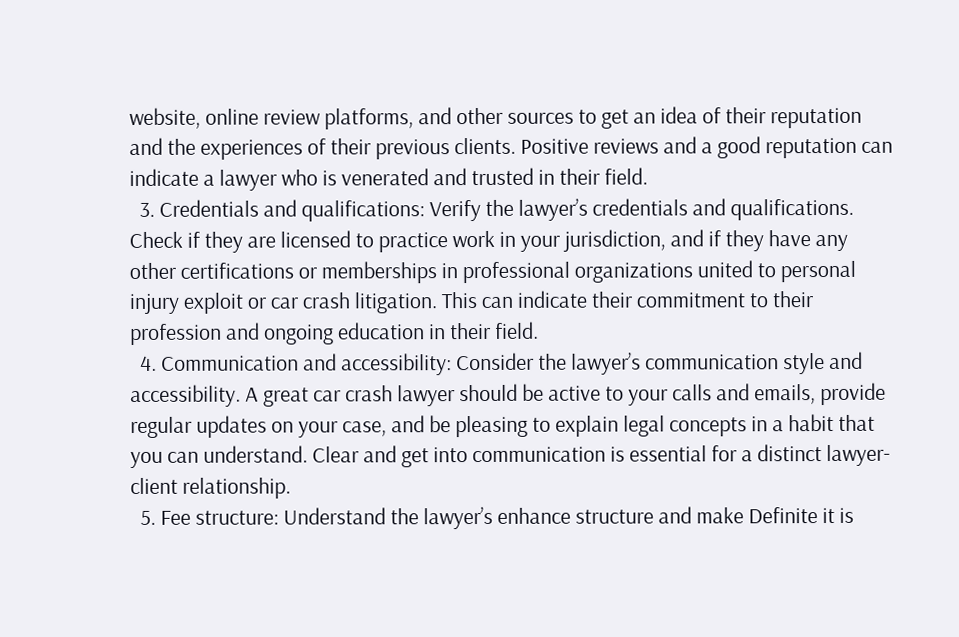website, online review platforms, and other sources to get an idea of their reputation and the experiences of their previous clients. Positive reviews and a good reputation can indicate a lawyer who is venerated and trusted in their field.
  3. Credentials and qualifications: Verify the lawyer’s credentials and qualifications. Check if they are licensed to practice work in your jurisdiction, and if they have any other certifications or memberships in professional organizations united to personal injury exploit or car crash litigation. This can indicate their commitment to their profession and ongoing education in their field.
  4. Communication and accessibility: Consider the lawyer’s communication style and accessibility. A great car crash lawyer should be active to your calls and emails, provide regular updates on your case, and be pleasing to explain legal concepts in a habit that you can understand. Clear and get into communication is essential for a distinct lawyer-client relationship.
  5. Fee structure: Understand the lawyer’s enhance structure and make Definite it is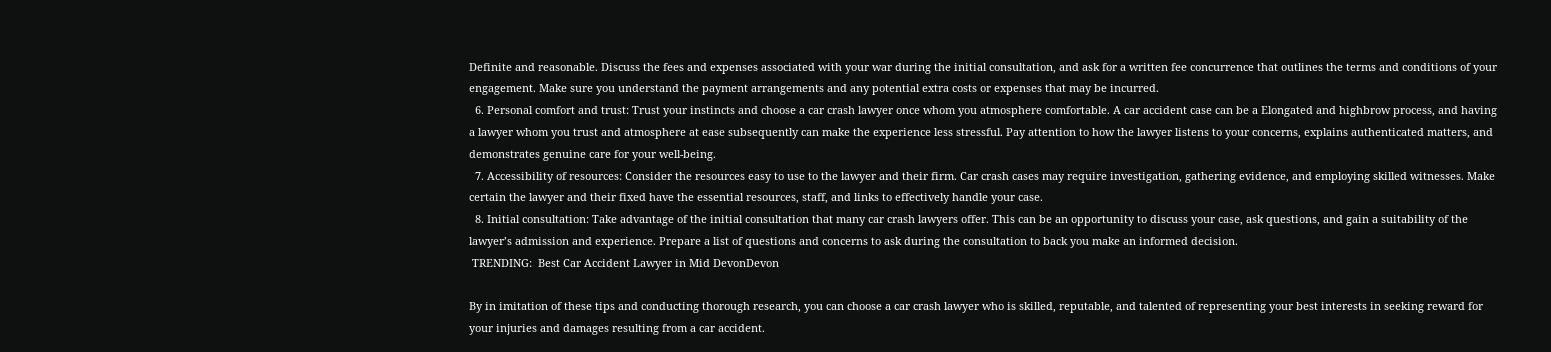Definite and reasonable. Discuss the fees and expenses associated with your war during the initial consultation, and ask for a written fee concurrence that outlines the terms and conditions of your engagement. Make sure you understand the payment arrangements and any potential extra costs or expenses that may be incurred.
  6. Personal comfort and trust: Trust your instincts and choose a car crash lawyer once whom you atmosphere comfortable. A car accident case can be a Elongated and highbrow process, and having a lawyer whom you trust and atmosphere at ease subsequently can make the experience less stressful. Pay attention to how the lawyer listens to your concerns, explains authenticated matters, and demonstrates genuine care for your well-being.
  7. Accessibility of resources: Consider the resources easy to use to the lawyer and their firm. Car crash cases may require investigation, gathering evidence, and employing skilled witnesses. Make certain the lawyer and their fixed have the essential resources, staff, and links to effectively handle your case.
  8. Initial consultation: Take advantage of the initial consultation that many car crash lawyers offer. This can be an opportunity to discuss your case, ask questions, and gain a suitability of the lawyer’s admission and experience. Prepare a list of questions and concerns to ask during the consultation to back you make an informed decision.
 TRENDING:  Best Car Accident Lawyer in Mid DevonDevon

By in imitation of these tips and conducting thorough research, you can choose a car crash lawyer who is skilled, reputable, and talented of representing your best interests in seeking reward for your injuries and damages resulting from a car accident.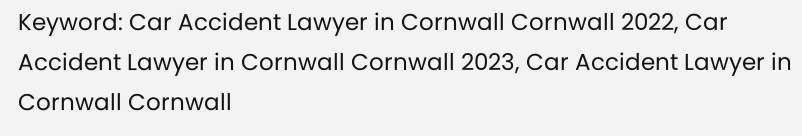Keyword: Car Accident Lawyer in Cornwall Cornwall 2022, Car Accident Lawyer in Cornwall Cornwall 2023, Car Accident Lawyer in Cornwall Cornwall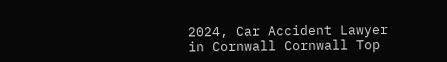2024, Car Accident Lawyer in Cornwall Cornwall Top